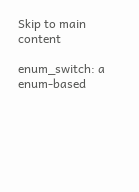Skip to main content

enum_switch: a enum-based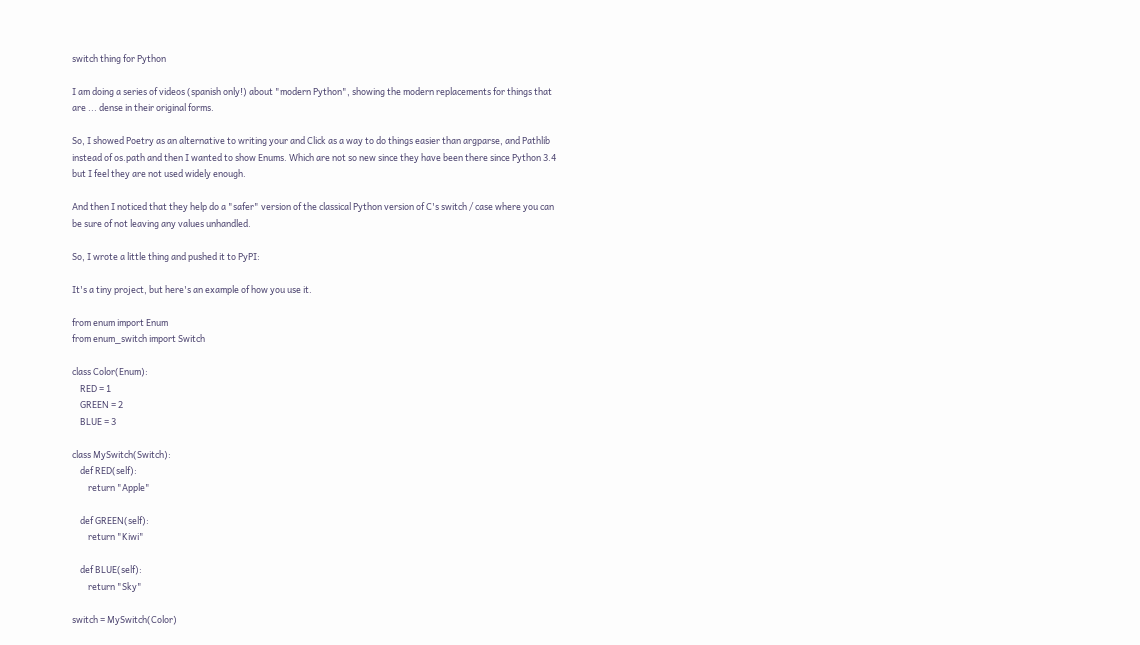switch thing for Python

I am doing a series of videos (spanish only!) about "modern Python", showing the modern replacements for things that are ... dense in their original forms.

So, I showed Poetry as an alternative to writing your and Click as a way to do things easier than argparse, and Pathlib instead of os.path and then I wanted to show Enums. Which are not so new since they have been there since Python 3.4 but I feel they are not used widely enough.

And then I noticed that they help do a "safer" version of the classical Python version of C's switch / case where you can be sure of not leaving any values unhandled.

So, I wrote a little thing and pushed it to PyPI:

It's a tiny project, but here's an example of how you use it.

from enum import Enum
from enum_switch import Switch

class Color(Enum):
    RED = 1
    GREEN = 2
    BLUE = 3

class MySwitch(Switch):
    def RED(self):
        return "Apple"

    def GREEN(self):
        return "Kiwi"

    def BLUE(self):
        return "Sky"

switch = MySwitch(Color)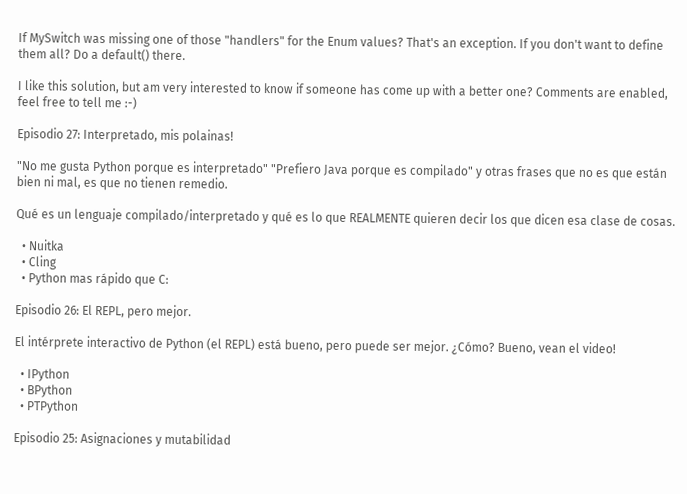If MySwitch was missing one of those "handlers" for the Enum values? That's an exception. If you don't want to define them all? Do a default() there.

I like this solution, but am very interested to know if someone has come up with a better one? Comments are enabled, feel free to tell me :-)

Episodio 27: Interpretado, mis polainas!

"No me gusta Python porque es interpretado" "Prefiero Java porque es compilado" y otras frases que no es que están bien ni mal, es que no tienen remedio.

Qué es un lenguaje compilado/interpretado y qué es lo que REALMENTE quieren decir los que dicen esa clase de cosas.

  • Nuitka
  • Cling
  • Python mas rápido que C:

Episodio 26: El REPL, pero mejor.

El intérprete interactivo de Python (el REPL) está bueno, pero puede ser mejor. ¿Cómo? Bueno, vean el video!

  • IPython
  • BPython
  • PTPython

Episodio 25: Asignaciones y mutabilidad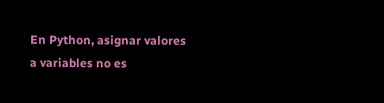En Python, asignar valores a variables no es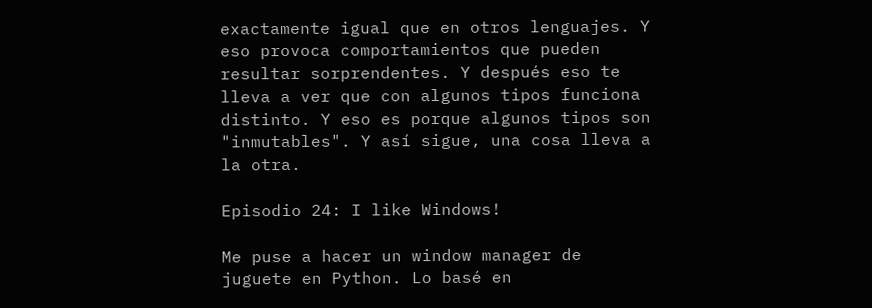exactamente igual que en otros lenguajes. Y eso provoca comportamientos que pueden resultar sorprendentes. Y después eso te lleva a ver que con algunos tipos funciona distinto. Y eso es porque algunos tipos son "inmutables". Y así sigue, una cosa lleva a la otra.

Episodio 24: I like Windows!

Me puse a hacer un window manager de juguete en Python. Lo basé en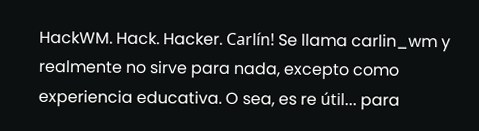HackWM. Hack. Hacker. Carlín! Se llama carlin_wm y realmente no sirve para nada, excepto como experiencia educativa. O sea, es re útil... para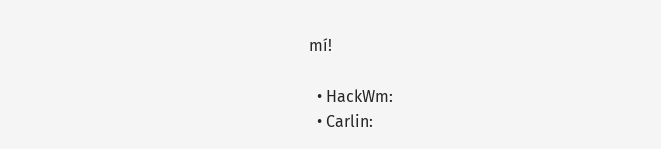mí!

  • HackWm:
  • Carlin: